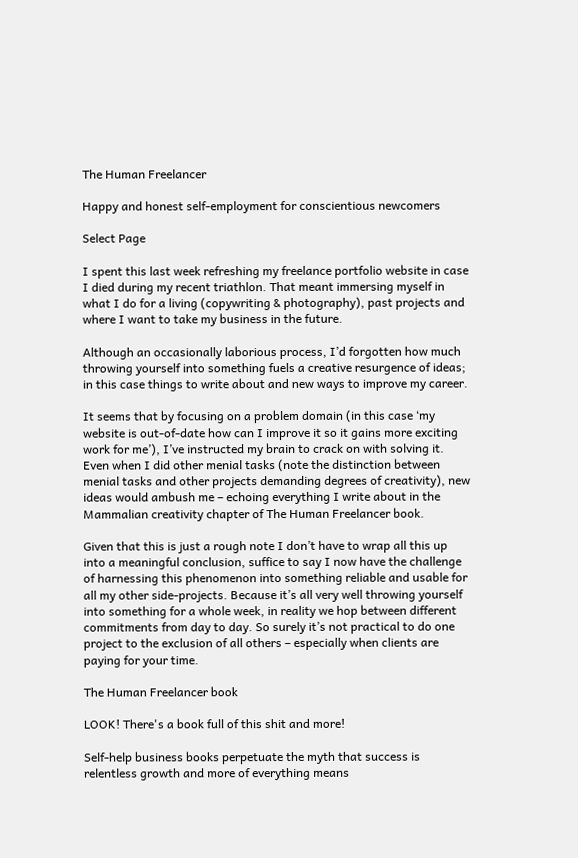The Human Freelancer

Happy and honest self-employment for conscientious newcomers

Select Page

I spent this last week refreshing my freelance portfolio website in case I died during my recent triathlon. That meant immersing myself in what I do for a living (copywriting & photography), past projects and where I want to take my business in the future.

Although an occasionally laborious process, I’d forgotten how much throwing yourself into something fuels a creative resurgence of ideas; in this case things to write about and new ways to improve my career.

It seems that by focusing on a problem domain (in this case ‘my website is out-of-date how can I improve it so it gains more exciting work for me’), I’ve instructed my brain to crack on with solving it. Even when I did other menial tasks (note the distinction between menial tasks and other projects demanding degrees of creativity), new ideas would ambush me – echoing everything I write about in the Mammalian creativity chapter of The Human Freelancer book.

Given that this is just a rough note I don’t have to wrap all this up into a meaningful conclusion, suffice to say I now have the challenge of harnessing this phenomenon into something reliable and usable for all my other side-projects. Because it’s all very well throwing yourself into something for a whole week, in reality we hop between different commitments from day to day. So surely it’s not practical to do one project to the exclusion of all others – especially when clients are paying for your time.

The Human Freelancer book

LOOK! There's a book full of this shit and more!

Self-help business books perpetuate the myth that success is relentless growth and more of everything means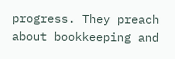progress. They preach about bookkeeping and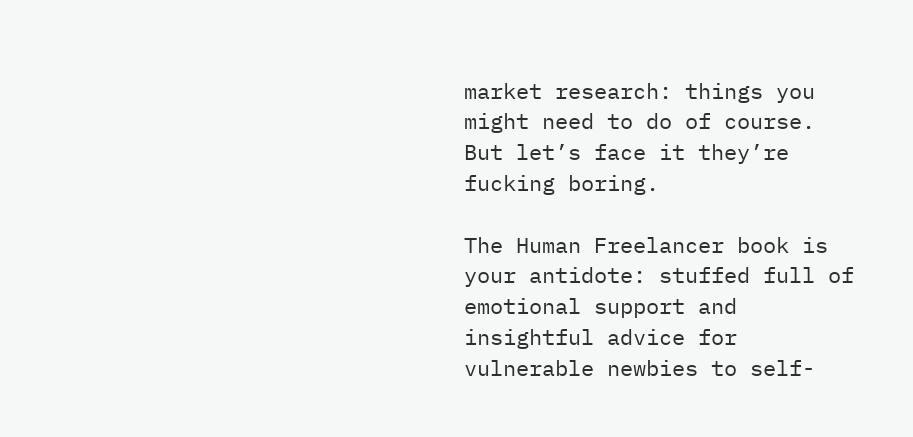market research: things you might need to do of course. But let’s face it they’re fucking boring.

The Human Freelancer book is your antidote: stuffed full of emotional support and insightful advice for vulnerable newbies to self-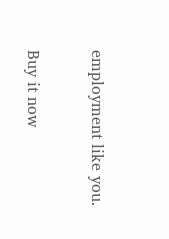employment like you.

Buy it now